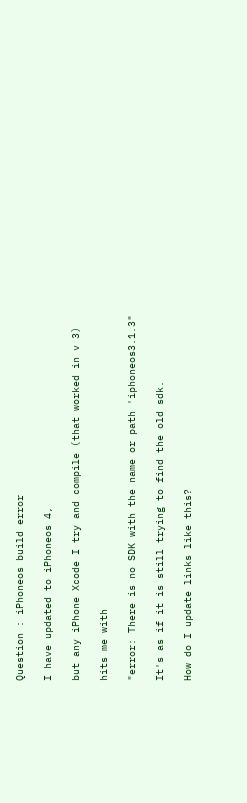Question : iPhoneos build error

I have updated to iPhoneos 4,

but any iPhone Xcode I try and compile (that worked in v 3)

hits me with

"error: There is no SDK with the name or path 'iphoneos3.1.3"

It's as if it is still trying to find the old sdk.

How do I update links like this?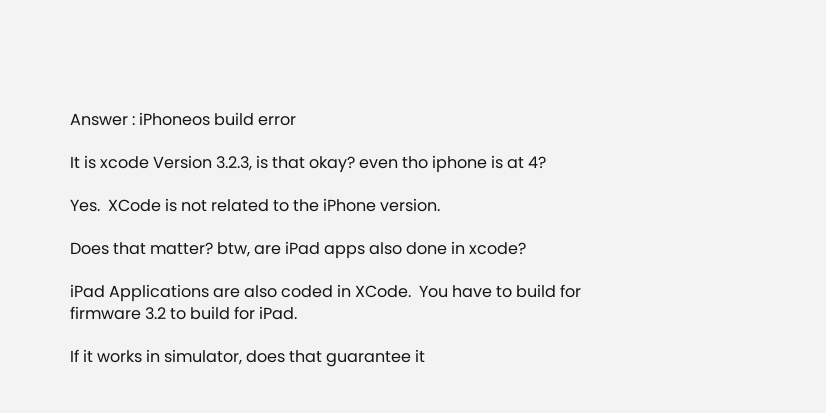Answer : iPhoneos build error

It is xcode Version 3.2.3, is that okay? even tho iphone is at 4?

Yes.  XCode is not related to the iPhone version.

Does that matter? btw, are iPad apps also done in xcode?

iPad Applications are also coded in XCode.  You have to build for firmware 3.2 to build for iPad.

If it works in simulator, does that guarantee it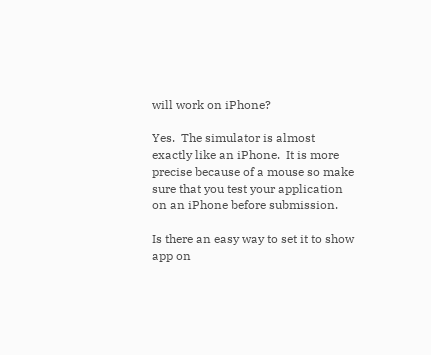will work on iPhone?

Yes.  The simulator is almost exactly like an iPhone.  It is more precise because of a mouse so make sure that you test your application on an iPhone before submission.

Is there an easy way to set it to show app on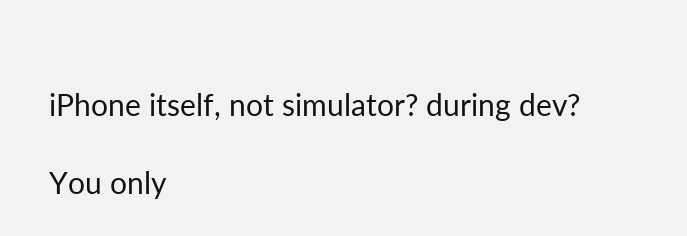iPhone itself, not simulator? during dev?

You only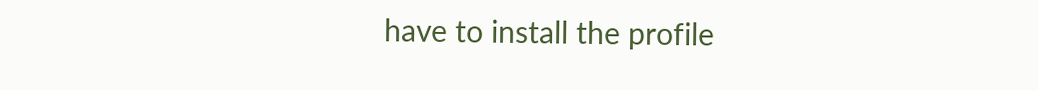have to install the profile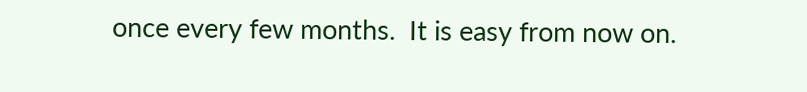once every few months.  It is easy from now on.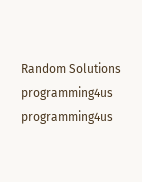Random Solutions
programming4us programming4us